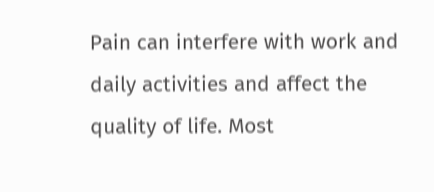Pain can interfere with work and daily activities and affect the quality of life. Most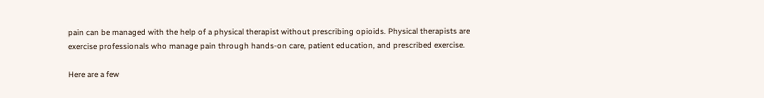pain can be managed with the help of a physical therapist without prescribing opioids. Physical therapists are exercise professionals who manage pain through hands-on care, patient education, and prescribed exercise.

Here are a few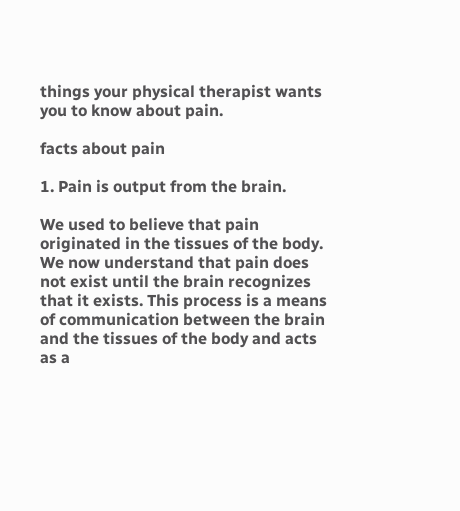things your physical therapist wants you to know about pain.

facts about pain

1. Pain is output from the brain.

We used to believe that pain originated in the tissues of the body. We now understand that pain does not exist until the brain recognizes that it exists. This process is a means of communication between the brain and the tissues of the body and acts as a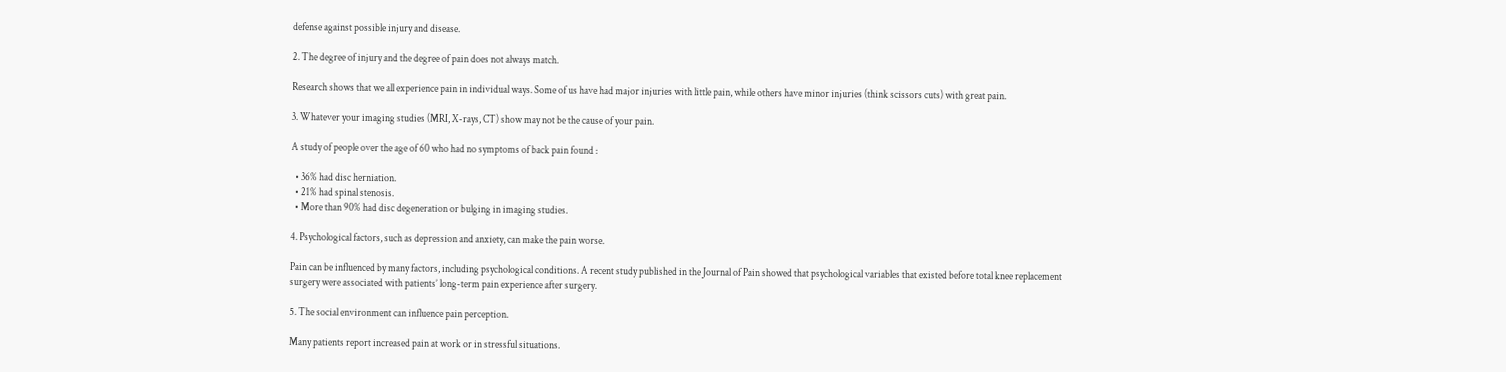defense against possible injury and disease.

2. The degree of injury and the degree of pain does not always match.

Research shows that we all experience pain in individual ways. Some of us have had major injuries with little pain, while others have minor injuries (think scissors cuts) with great pain.

3. Whatever your imaging studies (MRI, X-rays, CT) show may not be the cause of your pain.

A study of people over the age of 60 who had no symptoms of back pain found :

  • 36% had disc herniation.
  • 21% had spinal stenosis.
  • More than 90% had disc degeneration or bulging in imaging studies.

4. Psychological factors, such as depression and anxiety, can make the pain worse.

Pain can be influenced by many factors, including psychological conditions. A recent study published in the Journal of Pain showed that psychological variables that existed before total knee replacement surgery were associated with patients’ long-term pain experience after surgery.

5. The social environment can influence pain perception.

Many patients report increased pain at work or in stressful situations.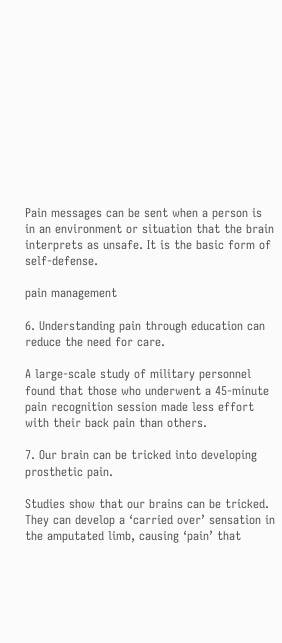Pain messages can be sent when a person is in an environment or situation that the brain interprets as unsafe. It is the basic form of self-defense.

pain management

6. Understanding pain through education can reduce the need for care.

A large-scale study of military personnel found that those who underwent a 45-minute pain recognition session made less effort with their back pain than others.

7. Our brain can be tricked into developing prosthetic pain.

Studies show that our brains can be tricked. They can develop a ‘carried over’ sensation in the amputated limb, causing ‘pain’ that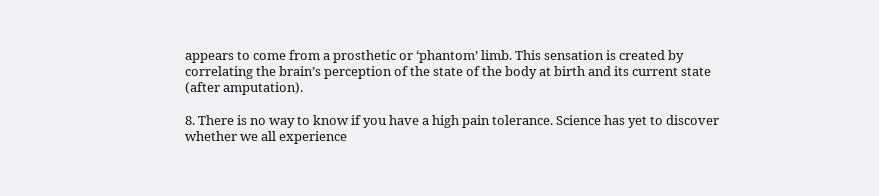appears to come from a prosthetic or ‘phantom’ limb. This sensation is created by correlating the brain’s perception of the state of the body at birth and its current state (after amputation).

8. There is no way to know if you have a high pain tolerance. Science has yet to discover whether we all experience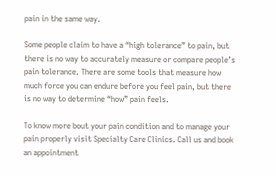pain in the same way.

Some people claim to have a “high tolerance” to pain, but there is no way to accurately measure or compare people’s pain tolerance. There are some tools that measure how much force you can endure before you feel pain, but there is no way to determine “how” pain feels.

To know more bout your pain condition and to manage your pain properly visit Specialty Care Clinics. Call us and book an appointment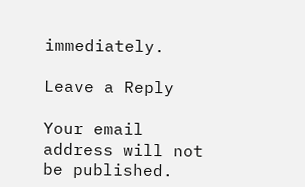immediately.

Leave a Reply

Your email address will not be published.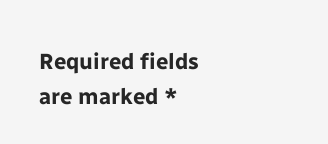Required fields are marked *